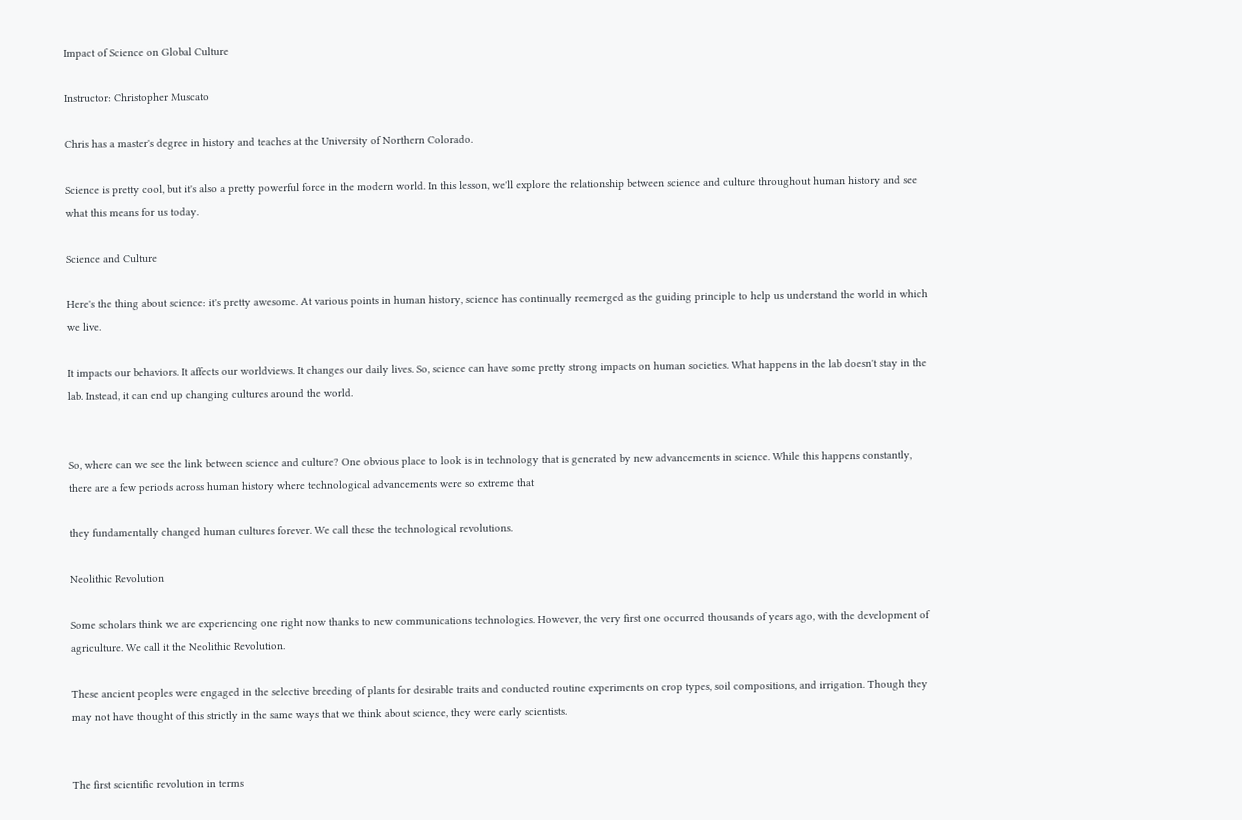Impact of Science on Global Culture

Instructor: Christopher Muscato

Chris has a master's degree in history and teaches at the University of Northern Colorado.

Science is pretty cool, but it's also a pretty powerful force in the modern world. In this lesson, we'll explore the relationship between science and culture throughout human history and see what this means for us today.

Science and Culture

Here's the thing about science: it's pretty awesome. At various points in human history, science has continually reemerged as the guiding principle to help us understand the world in which we live.

It impacts our behaviors. It affects our worldviews. It changes our daily lives. So, science can have some pretty strong impacts on human societies. What happens in the lab doesn't stay in the lab. Instead, it can end up changing cultures around the world.


So, where can we see the link between science and culture? One obvious place to look is in technology that is generated by new advancements in science. While this happens constantly, there are a few periods across human history where technological advancements were so extreme that

they fundamentally changed human cultures forever. We call these the technological revolutions.

Neolithic Revolution

Some scholars think we are experiencing one right now thanks to new communications technologies. However, the very first one occurred thousands of years ago, with the development of agriculture. We call it the Neolithic Revolution.

These ancient peoples were engaged in the selective breeding of plants for desirable traits and conducted routine experiments on crop types, soil compositions, and irrigation. Though they may not have thought of this strictly in the same ways that we think about science, they were early scientists.


The first scientific revolution in terms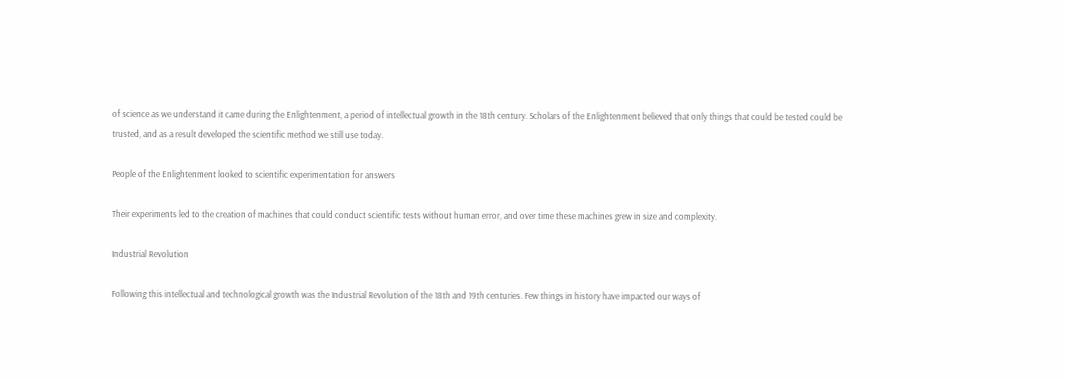of science as we understand it came during the Enlightenment, a period of intellectual growth in the 18th century. Scholars of the Enlightenment believed that only things that could be tested could be trusted, and as a result developed the scientific method we still use today.

People of the Enlightenment looked to scientific experimentation for answers

Their experiments led to the creation of machines that could conduct scientific tests without human error, and over time these machines grew in size and complexity.

Industrial Revolution

Following this intellectual and technological growth was the Industrial Revolution of the 18th and 19th centuries. Few things in history have impacted our ways of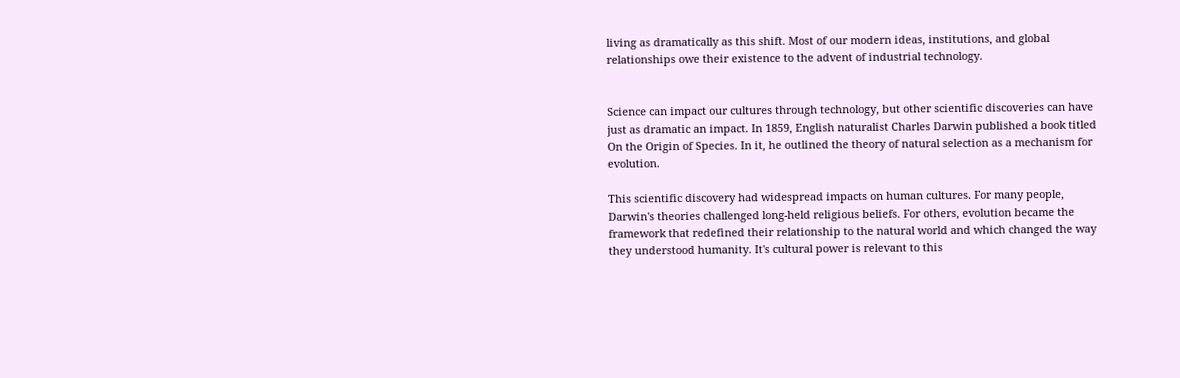living as dramatically as this shift. Most of our modern ideas, institutions, and global relationships owe their existence to the advent of industrial technology.


Science can impact our cultures through technology, but other scientific discoveries can have just as dramatic an impact. In 1859, English naturalist Charles Darwin published a book titled On the Origin of Species. In it, he outlined the theory of natural selection as a mechanism for evolution.

This scientific discovery had widespread impacts on human cultures. For many people, Darwin's theories challenged long-held religious beliefs. For others, evolution became the framework that redefined their relationship to the natural world and which changed the way they understood humanity. It's cultural power is relevant to this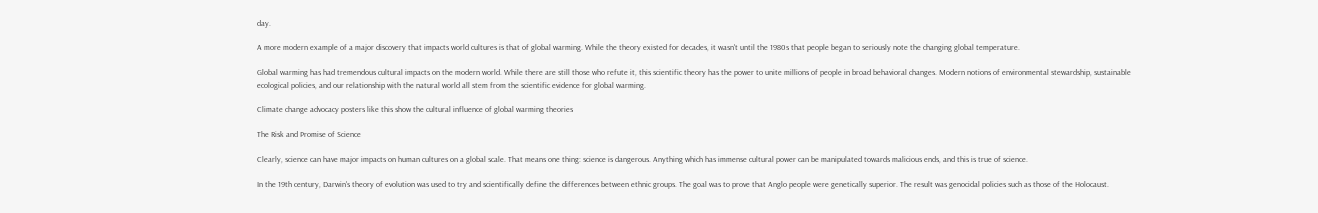day.

A more modern example of a major discovery that impacts world cultures is that of global warming. While the theory existed for decades, it wasn't until the 1980s that people began to seriously note the changing global temperature.

Global warming has had tremendous cultural impacts on the modern world. While there are still those who refute it, this scientific theory has the power to unite millions of people in broad behavioral changes. Modern notions of environmental stewardship, sustainable ecological policies, and our relationship with the natural world all stem from the scientific evidence for global warming.

Climate change advocacy posters like this show the cultural influence of global warming theories

The Risk and Promise of Science

Clearly, science can have major impacts on human cultures on a global scale. That means one thing: science is dangerous. Anything which has immense cultural power can be manipulated towards malicious ends, and this is true of science.

In the 19th century, Darwin's theory of evolution was used to try and scientifically define the differences between ethnic groups. The goal was to prove that Anglo people were genetically superior. The result was genocidal policies such as those of the Holocaust.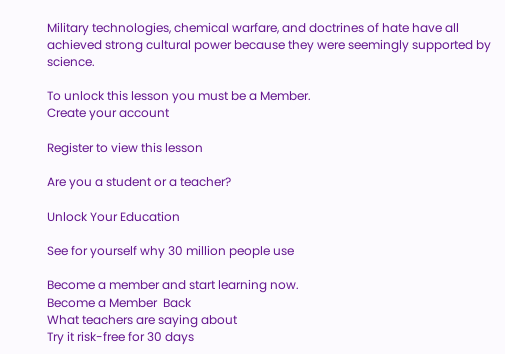Military technologies, chemical warfare, and doctrines of hate have all achieved strong cultural power because they were seemingly supported by science.

To unlock this lesson you must be a Member.
Create your account

Register to view this lesson

Are you a student or a teacher?

Unlock Your Education

See for yourself why 30 million people use

Become a member and start learning now.
Become a Member  Back
What teachers are saying about
Try it risk-free for 30 days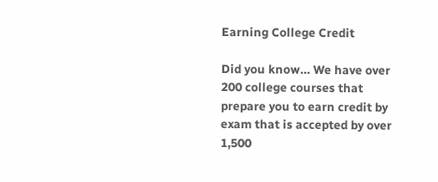Earning College Credit

Did you know… We have over 200 college courses that prepare you to earn credit by exam that is accepted by over 1,500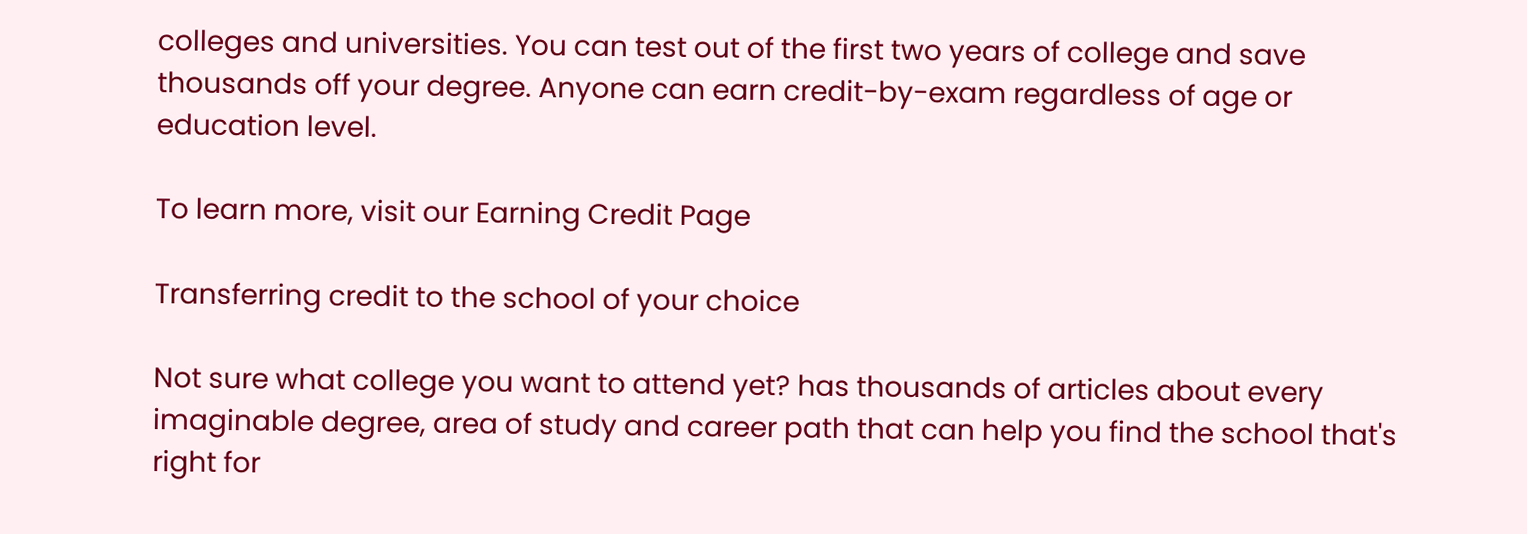colleges and universities. You can test out of the first two years of college and save thousands off your degree. Anyone can earn credit-by-exam regardless of age or education level.

To learn more, visit our Earning Credit Page

Transferring credit to the school of your choice

Not sure what college you want to attend yet? has thousands of articles about every imaginable degree, area of study and career path that can help you find the school that's right for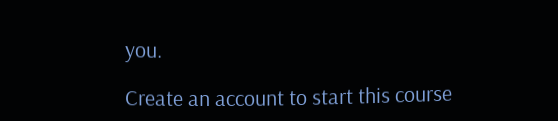you.

Create an account to start this course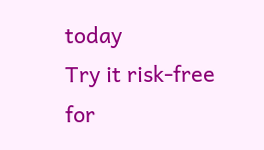today
Try it risk-free for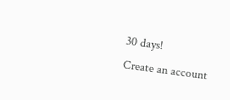30 days!
Create an account